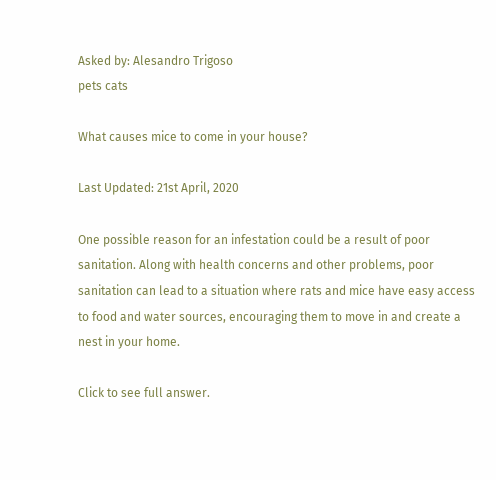Asked by: Alesandro Trigoso
pets cats

What causes mice to come in your house?

Last Updated: 21st April, 2020

One possible reason for an infestation could be a result of poor sanitation. Along with health concerns and other problems, poor sanitation can lead to a situation where rats and mice have easy access to food and water sources, encouraging them to move in and create a nest in your home.

Click to see full answer.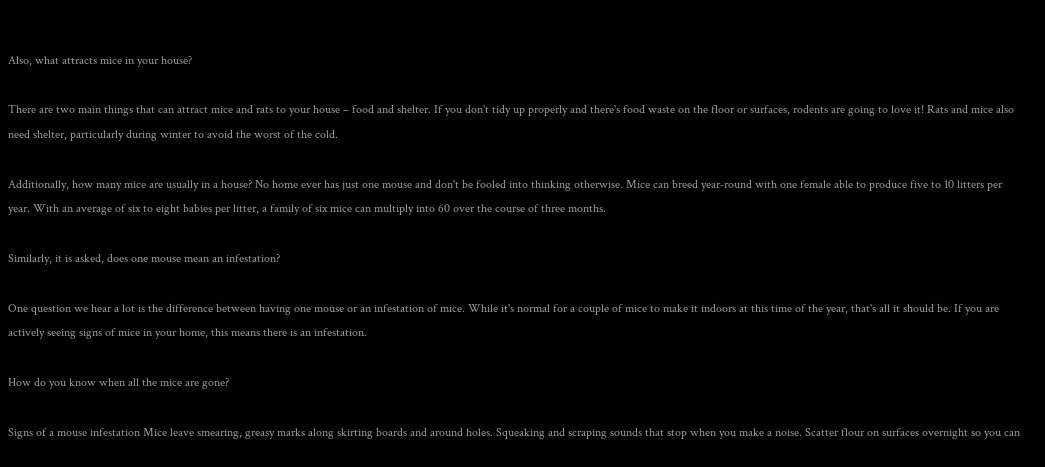Also, what attracts mice in your house?

There are two main things that can attract mice and rats to your house – food and shelter. If you don't tidy up properly and there's food waste on the floor or surfaces, rodents are going to love it! Rats and mice also need shelter, particularly during winter to avoid the worst of the cold.

Additionally, how many mice are usually in a house? No home ever has just one mouse and don't be fooled into thinking otherwise. Mice can breed year-round with one female able to produce five to 10 litters per year. With an average of six to eight babies per litter, a family of six mice can multiply into 60 over the course of three months.

Similarly, it is asked, does one mouse mean an infestation?

One question we hear a lot is the difference between having one mouse or an infestation of mice. While it's normal for a couple of mice to make it indoors at this time of the year, that's all it should be. If you are actively seeing signs of mice in your home, this means there is an infestation.

How do you know when all the mice are gone?

Signs of a mouse infestation Mice leave smearing, greasy marks along skirting boards and around holes. Squeaking and scraping sounds that stop when you make a noise. Scatter flour on surfaces overnight so you can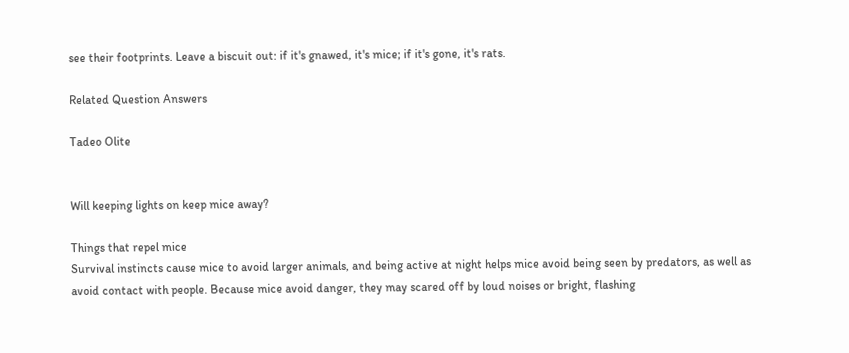see their footprints. Leave a biscuit out: if it's gnawed, it's mice; if it's gone, it's rats.

Related Question Answers

Tadeo Olite


Will keeping lights on keep mice away?

Things that repel mice
Survival instincts cause mice to avoid larger animals, and being active at night helps mice avoid being seen by predators, as well as avoid contact with people. Because mice avoid danger, they may scared off by loud noises or bright, flashing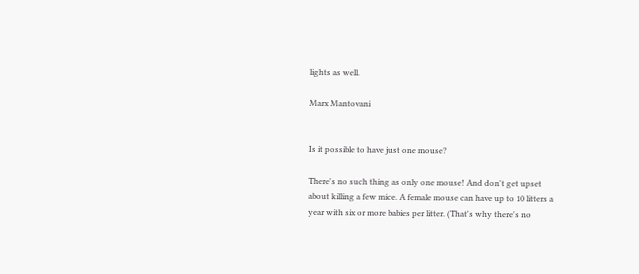lights as well.

Marx Mantovani


Is it possible to have just one mouse?

There's no such thing as only one mouse! And don't get upset about killing a few mice. A female mouse can have up to 10 litters a year with six or more babies per litter. (That's why there's no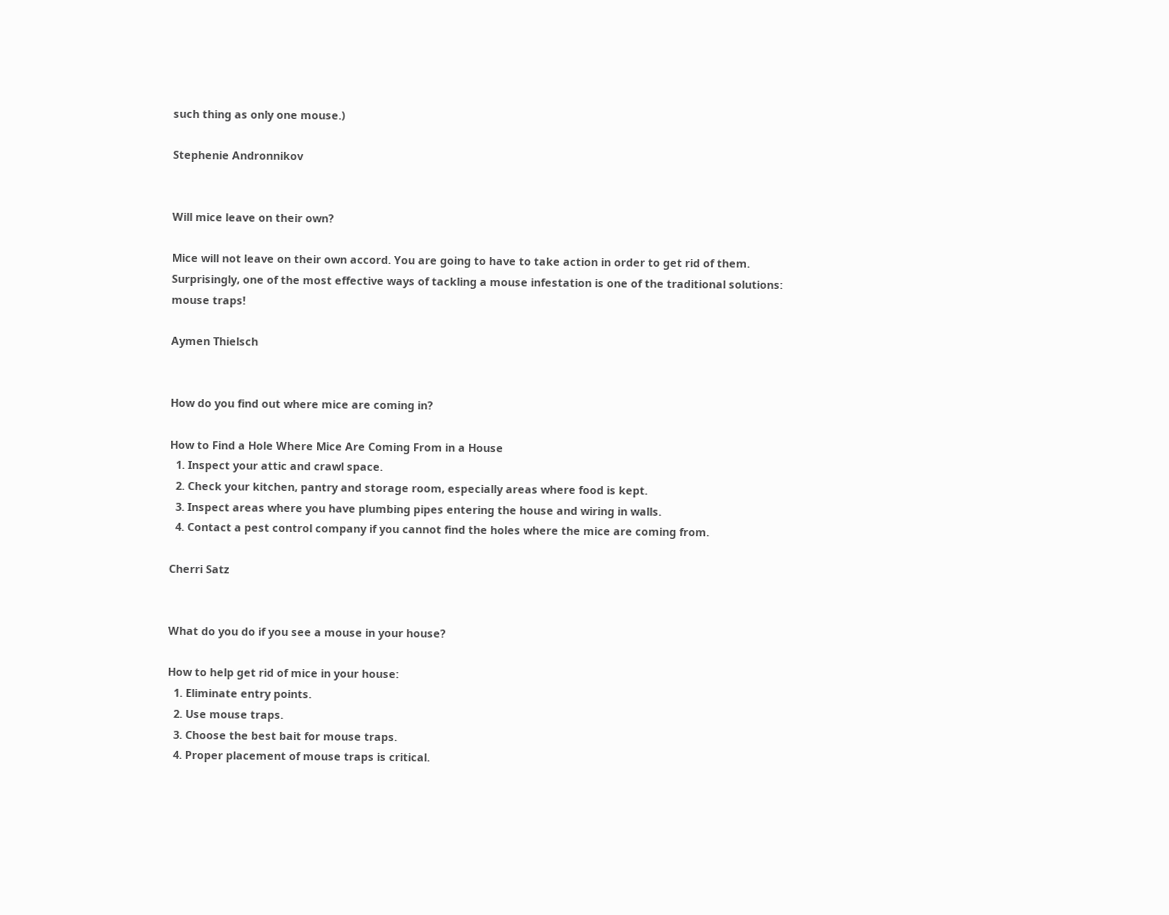such thing as only one mouse.)

Stephenie Andronnikov


Will mice leave on their own?

Mice will not leave on their own accord. You are going to have to take action in order to get rid of them. Surprisingly, one of the most effective ways of tackling a mouse infestation is one of the traditional solutions: mouse traps!

Aymen Thielsch


How do you find out where mice are coming in?

How to Find a Hole Where Mice Are Coming From in a House
  1. Inspect your attic and crawl space.
  2. Check your kitchen, pantry and storage room, especially areas where food is kept.
  3. Inspect areas where you have plumbing pipes entering the house and wiring in walls.
  4. Contact a pest control company if you cannot find the holes where the mice are coming from.

Cherri Satz


What do you do if you see a mouse in your house?

How to help get rid of mice in your house:
  1. Eliminate entry points.
  2. Use mouse traps.
  3. Choose the best bait for mouse traps.
  4. Proper placement of mouse traps is critical.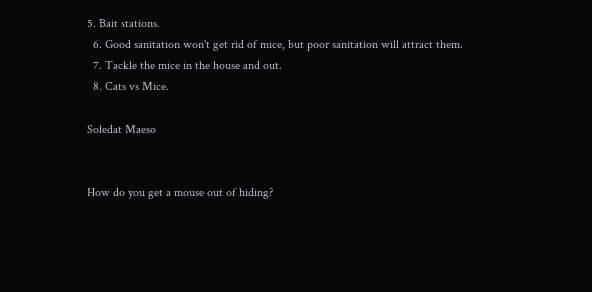5. Bait stations.
  6. Good sanitation won't get rid of mice, but poor sanitation will attract them.
  7. Tackle the mice in the house and out.
  8. Cats vs Mice.

Soledat Maeso


How do you get a mouse out of hiding?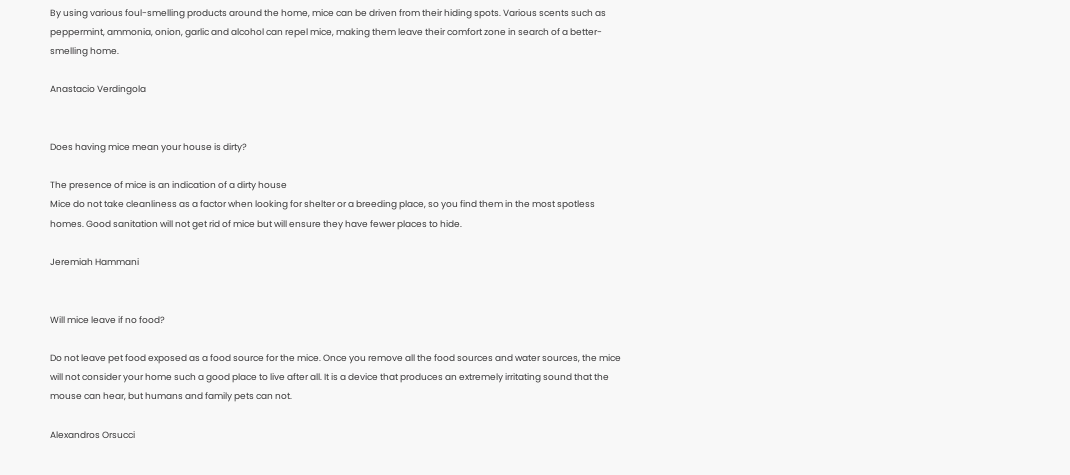By using various foul-smelling products around the home, mice can be driven from their hiding spots. Various scents such as peppermint, ammonia, onion, garlic and alcohol can repel mice, making them leave their comfort zone in search of a better-smelling home.

Anastacio Verdingola


Does having mice mean your house is dirty?

The presence of mice is an indication of a dirty house
Mice do not take cleanliness as a factor when looking for shelter or a breeding place, so you find them in the most spotless homes. Good sanitation will not get rid of mice but will ensure they have fewer places to hide.

Jeremiah Hammani


Will mice leave if no food?

Do not leave pet food exposed as a food source for the mice. Once you remove all the food sources and water sources, the mice will not consider your home such a good place to live after all. It is a device that produces an extremely irritating sound that the mouse can hear, but humans and family pets can not.

Alexandros Orsucci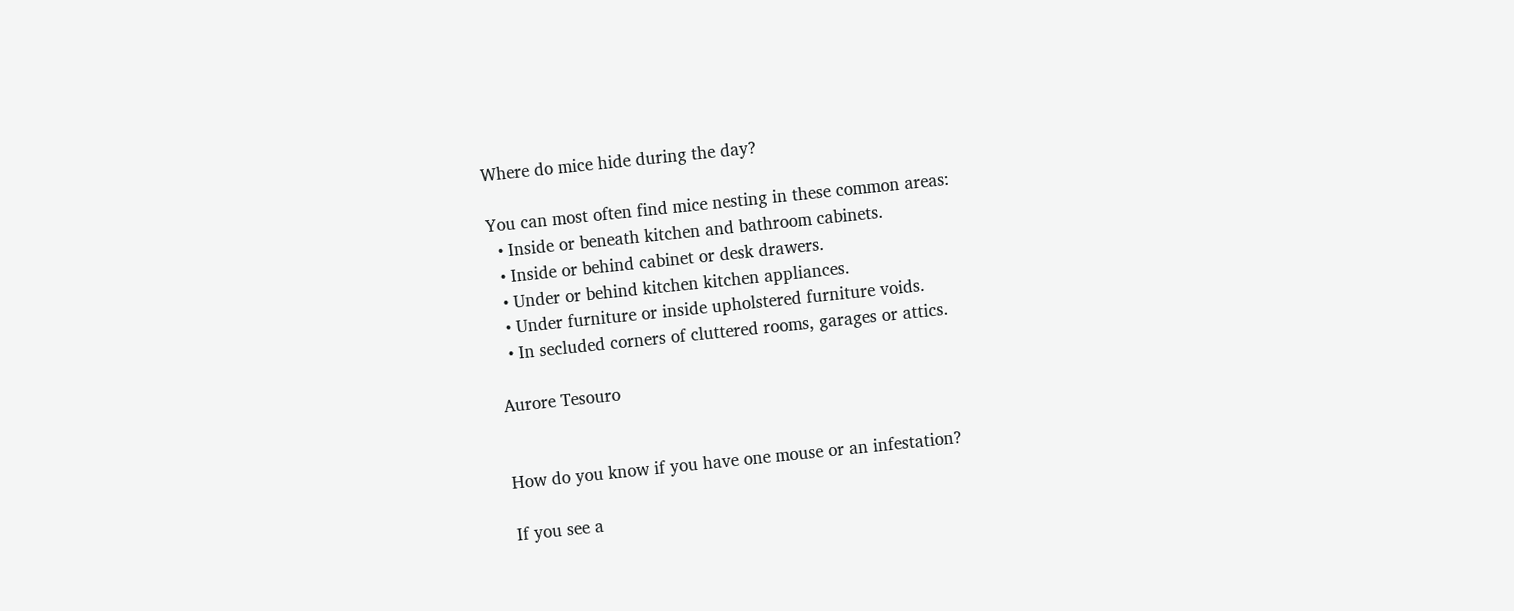Where do mice hide during the day?

You can most often find mice nesting in these common areas:
  • Inside or beneath kitchen and bathroom cabinets.
  • Inside or behind cabinet or desk drawers.
  • Under or behind kitchen kitchen appliances.
  • Under furniture or inside upholstered furniture voids.
  • In secluded corners of cluttered rooms, garages or attics.

Aurore Tesouro


How do you know if you have one mouse or an infestation?

If you see a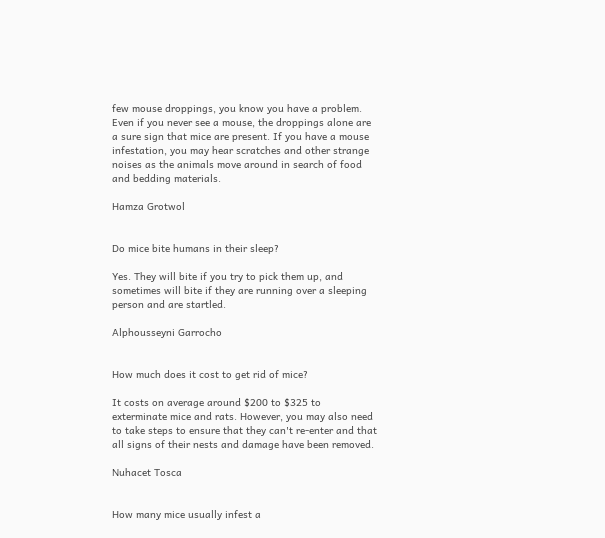few mouse droppings, you know you have a problem. Even if you never see a mouse, the droppings alone are a sure sign that mice are present. If you have a mouse infestation, you may hear scratches and other strange noises as the animals move around in search of food and bedding materials.

Hamza Grotwol


Do mice bite humans in their sleep?

Yes. They will bite if you try to pick them up, and sometimes will bite if they are running over a sleeping person and are startled.

Alphousseyni Garrocho


How much does it cost to get rid of mice?

It costs on average around $200 to $325 to exterminate mice and rats. However, you may also need to take steps to ensure that they can't re-enter and that all signs of their nests and damage have been removed.

Nuhacet Tosca


How many mice usually infest a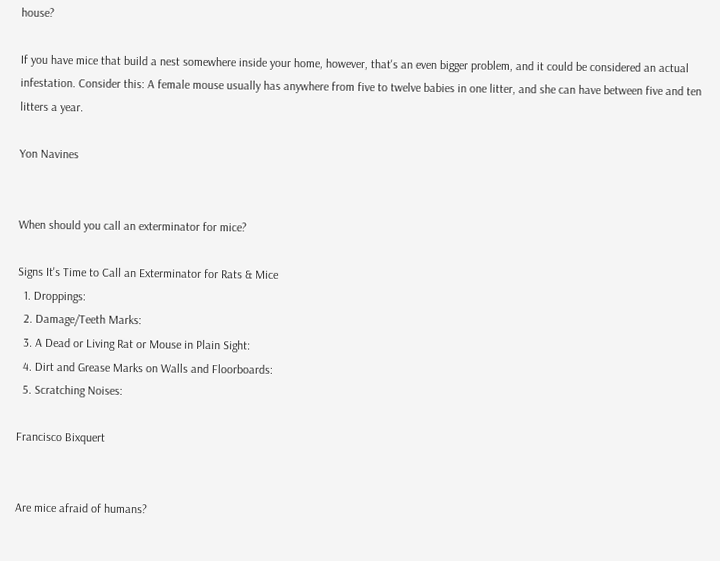house?

If you have mice that build a nest somewhere inside your home, however, that's an even bigger problem, and it could be considered an actual infestation. Consider this: A female mouse usually has anywhere from five to twelve babies in one litter, and she can have between five and ten litters a year.

Yon Navines


When should you call an exterminator for mice?

Signs It's Time to Call an Exterminator for Rats & Mice
  1. Droppings:
  2. Damage/Teeth Marks:
  3. A Dead or Living Rat or Mouse in Plain Sight:
  4. Dirt and Grease Marks on Walls and Floorboards:
  5. Scratching Noises:

Francisco Bixquert


Are mice afraid of humans?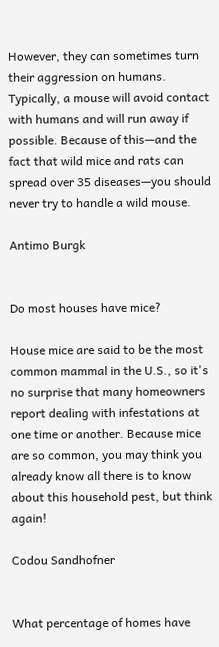However, they can sometimes turn their aggression on humans. Typically, a mouse will avoid contact with humans and will run away if possible. Because of this—and the fact that wild mice and rats can spread over 35 diseases—you should never try to handle a wild mouse.

Antimo Burgk


Do most houses have mice?

House mice are said to be the most common mammal in the U.S., so it's no surprise that many homeowners report dealing with infestations at one time or another. Because mice are so common, you may think you already know all there is to know about this household pest, but think again!

Codou Sandhofner


What percentage of homes have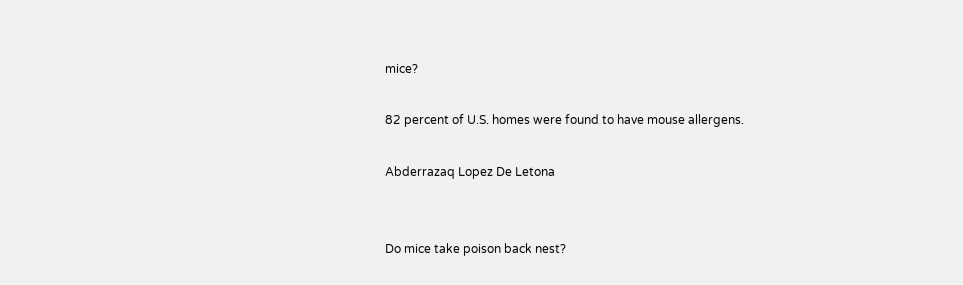mice?

82 percent of U.S. homes were found to have mouse allergens.

Abderrazaq Lopez De Letona


Do mice take poison back nest?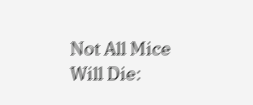Not All Mice Will Die: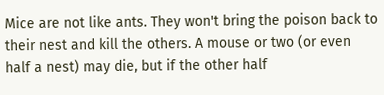Mice are not like ants. They won't bring the poison back to their nest and kill the others. A mouse or two (or even half a nest) may die, but if the other half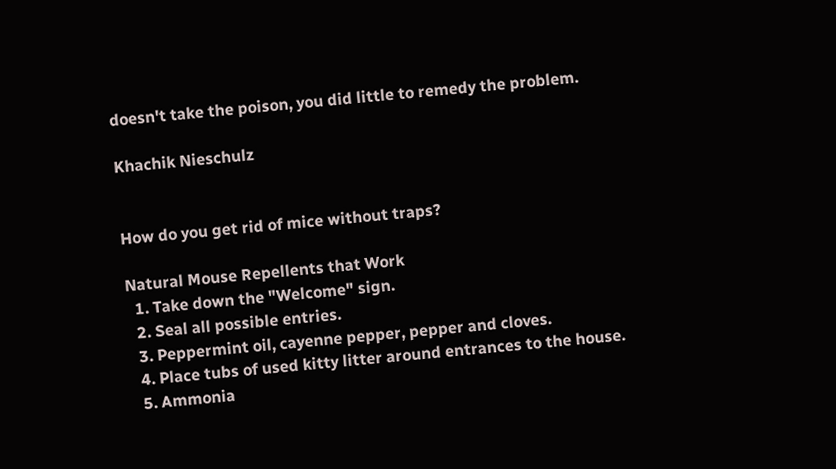doesn't take the poison, you did little to remedy the problem.

Khachik Nieschulz


How do you get rid of mice without traps?

Natural Mouse Repellents that Work
  1. Take down the "Welcome" sign.
  2. Seal all possible entries.
  3. Peppermint oil, cayenne pepper, pepper and cloves.
  4. Place tubs of used kitty litter around entrances to the house.
  5. Ammonia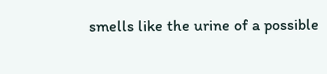smells like the urine of a possible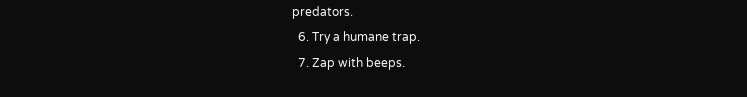predators.
  6. Try a humane trap.
  7. Zap with beeps.